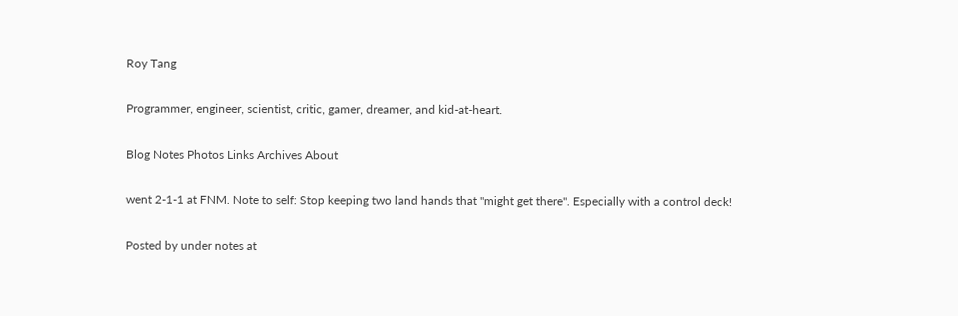Roy Tang

Programmer, engineer, scientist, critic, gamer, dreamer, and kid-at-heart.

Blog Notes Photos Links Archives About

went 2-1-1 at FNM. Note to self: Stop keeping two land hands that "might get there". Especially with a control deck!

Posted by under notes at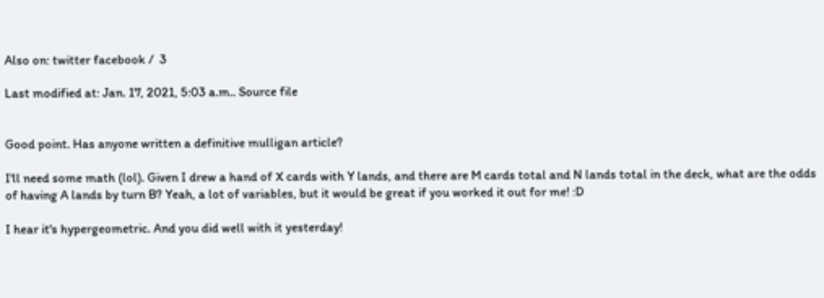Also on: twitter facebook /  3

Last modified at: Jan. 17, 2021, 5:03 a.m.. Source file


Good point. Has anyone written a definitive mulligan article?

I'll need some math (lol). Given I drew a hand of X cards with Y lands, and there are M cards total and N lands total in the deck, what are the odds of having A lands by turn B? Yeah, a lot of variables, but it would be great if you worked it out for me! :D

I hear it's hypergeometric. And you did well with it yesterday!